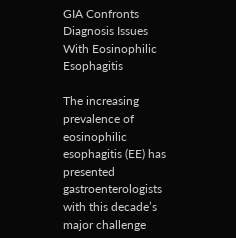GIA Confronts Diagnosis Issues With Eosinophilic Esophagitis

The increasing prevalence of eosinophilic esophagitis (EE) has presented gastroenterologists with this decade’s major challenge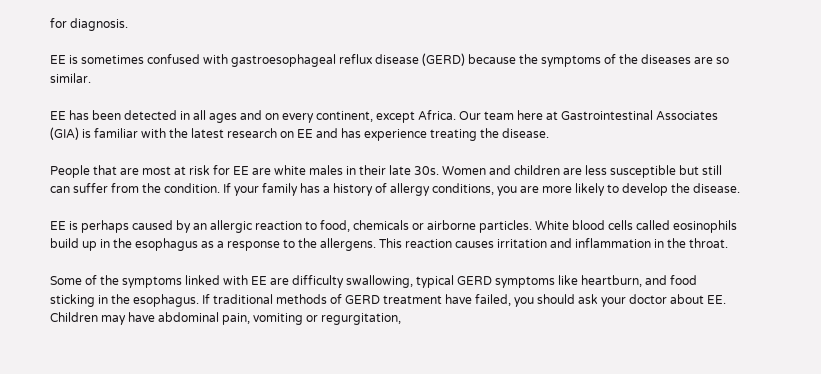for diagnosis.

EE is sometimes confused with gastroesophageal reflux disease (GERD) because the symptoms of the diseases are so similar.

EE has been detected in all ages and on every continent, except Africa. Our team here at Gastrointestinal Associates (GIA) is familiar with the latest research on EE and has experience treating the disease.

People that are most at risk for EE are white males in their late 30s. Women and children are less susceptible but still can suffer from the condition. If your family has a history of allergy conditions, you are more likely to develop the disease.

EE is perhaps caused by an allergic reaction to food, chemicals or airborne particles. White blood cells called eosinophils build up in the esophagus as a response to the allergens. This reaction causes irritation and inflammation in the throat.

Some of the symptoms linked with EE are difficulty swallowing, typical GERD symptoms like heartburn, and food sticking in the esophagus. If traditional methods of GERD treatment have failed, you should ask your doctor about EE. Children may have abdominal pain, vomiting or regurgitation,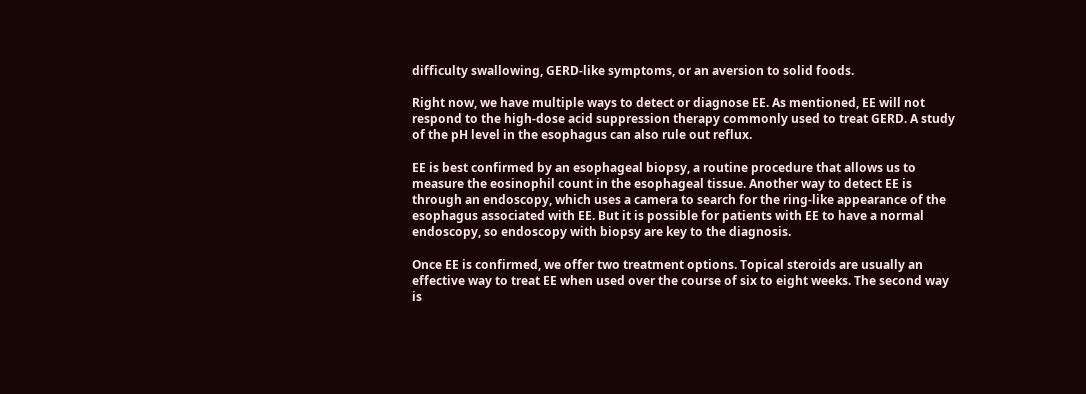difficulty swallowing, GERD-like symptoms, or an aversion to solid foods.

Right now, we have multiple ways to detect or diagnose EE. As mentioned, EE will not respond to the high-dose acid suppression therapy commonly used to treat GERD. A study of the pH level in the esophagus can also rule out reflux.

EE is best confirmed by an esophageal biopsy, a routine procedure that allows us to measure the eosinophil count in the esophageal tissue. Another way to detect EE is through an endoscopy, which uses a camera to search for the ring-like appearance of the esophagus associated with EE. But it is possible for patients with EE to have a normal endoscopy, so endoscopy with biopsy are key to the diagnosis.

Once EE is confirmed, we offer two treatment options. Topical steroids are usually an effective way to treat EE when used over the course of six to eight weeks. The second way is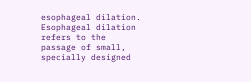esophageal dilation. Esophageal dilation refers to the passage of small, specially designed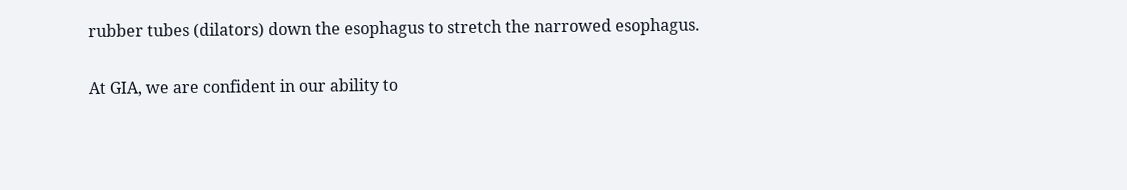rubber tubes (dilators) down the esophagus to stretch the narrowed esophagus.

At GIA, we are confident in our ability to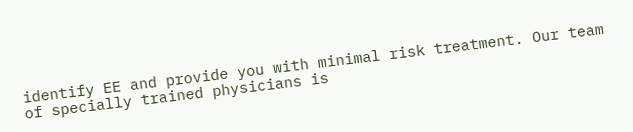identify EE and provide you with minimal risk treatment. Our team of specially trained physicians is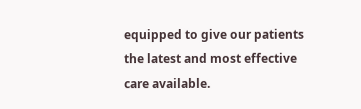equipped to give our patients the latest and most effective care available.